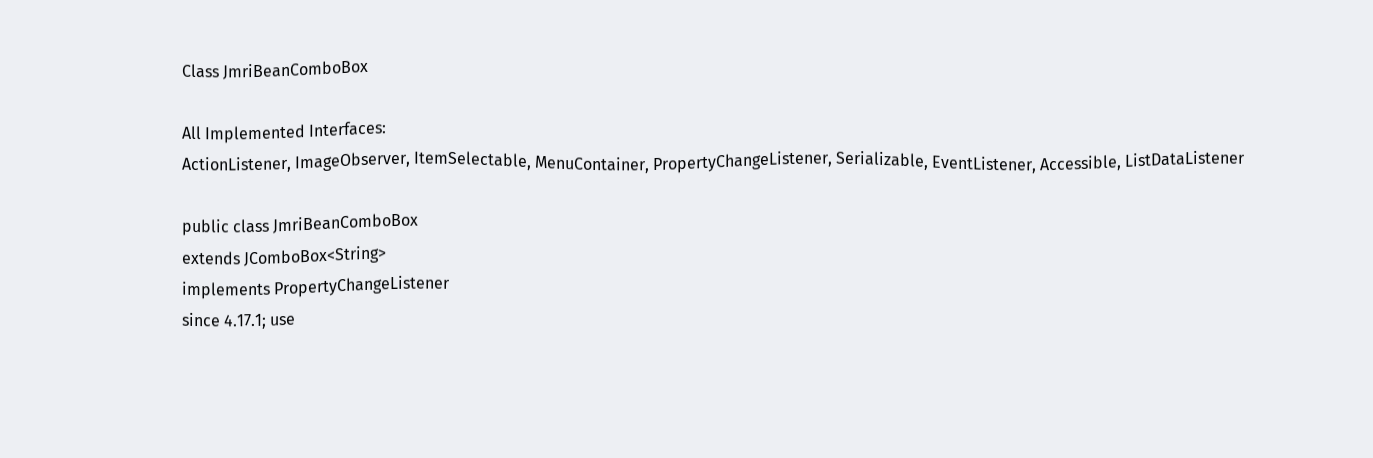Class JmriBeanComboBox

All Implemented Interfaces:
ActionListener, ImageObserver, ItemSelectable, MenuContainer, PropertyChangeListener, Serializable, EventListener, Accessible, ListDataListener

public class JmriBeanComboBox
extends JComboBox<String>
implements PropertyChangeListener
since 4.17.1; use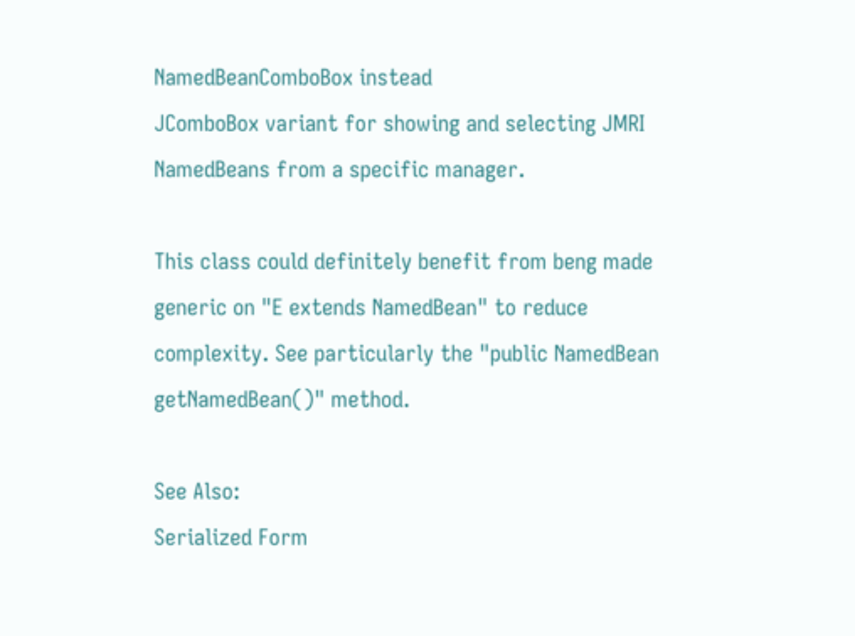NamedBeanComboBox instead
JComboBox variant for showing and selecting JMRI NamedBeans from a specific manager.

This class could definitely benefit from beng made generic on "E extends NamedBean" to reduce complexity. See particularly the "public NamedBean getNamedBean()" method.

See Also:
Serialized Form